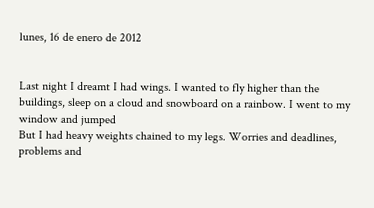lunes, 16 de enero de 2012


Last night I dreamt I had wings. I wanted to fly higher than the buildings, sleep on a cloud and snowboard on a rainbow. I went to my window and jumped
But I had heavy weights chained to my legs. Worries and deadlines, problems and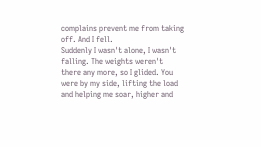complains prevent me from taking off. And I fell.
Suddenly I wasn't alone, I wasn't falling. The weights weren't there any more, so I glided. You were by my side, lifting the load and helping me soar, higher and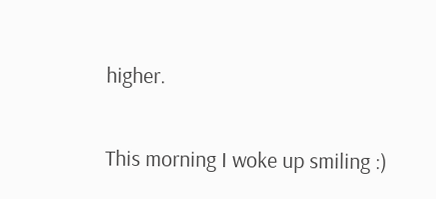higher.

This morning I woke up smiling :)